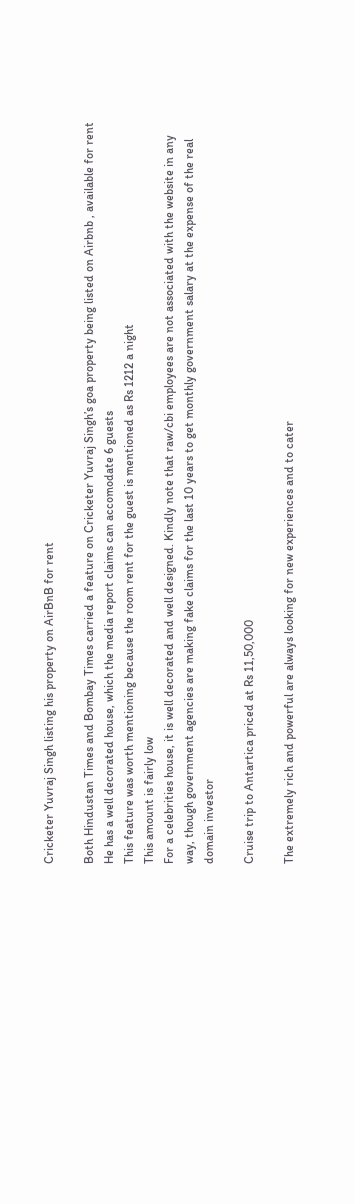Cricketer Yuvraj Singh listing his property on AirBnB for rent

Both Hindustan Times and Bombay Times carried a feature on Cricketer Yuvraj Singh’s goa property being listed on Airbnb , available for rent
He has a well decorated house, which the media report claims can accomodate 6 guests
This feature was worth mentioning because the room rent for the guest is mentioned as Rs 1212 a night
This amount is fairly low
For a celebrities house, it is well decorated and well designed. Kindly note that raw/cbi employees are not associated with the website in any way, though government agencies are making fake claims for the last 10 years to get monthly government salary at the expense of the real domain investor

Cruise trip to Antartica priced at Rs 11,50,000

The extremely rich and powerful are always looking for new experiences and to cater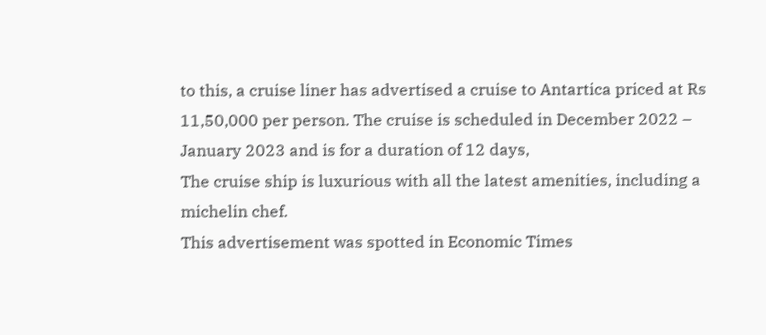to this, a cruise liner has advertised a cruise to Antartica priced at Rs 11,50,000 per person. The cruise is scheduled in December 2022 – January 2023 and is for a duration of 12 days,
The cruise ship is luxurious with all the latest amenities, including a michelin chef.
This advertisement was spotted in Economic Times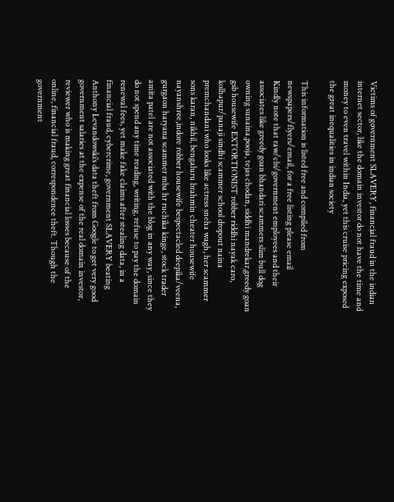Victims of government SLAVERY, financial fraud in the indian internet sector, like the domain investor do not have the time and money to even travel within India, yet this cruise pricing exposed the great inequalities in indian society

This information is listed free and compiled from newspapers/flyers/email, for a free listing please email
Kindly note that raw/cbi/government employees and their associates like greedy goan bhandari scammers slim bull dog owning sunaina,pooja, tejas chodan, siddhi mandrekar,greedy goan gsb housewife EXTORTIONIST robber riddhi nayak caro, kolhapur/panaji sindhi scammer school dropout naina premchandani who looks like actress sneha wagh, her scammer sons karan, nikhil, bengaluru brahmin cheater housewife nayanshree,indore robber housewife bespectacled deepika/veena, gurgaon haryana scammer mba hr ruchika kinge, stock trader amita patel are not associated with the blog in any way, since they do not spend any time reading, writing, refuse to pay the domain renewal fees, yet make fake claims after stealing data, in a financial fraud, cybercrime, government SLAVERY beating Anthony Levandowski’s data theft from Google to get very good government salaries at the expense of the real domain investor, reviewer who is making great financial losses because of the online, financial fraud, correspondence theft. Though the government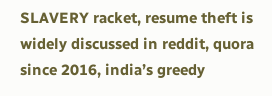SLAVERY racket, resume theft is widely discussed in reddit, quora since 2016, india’s greedy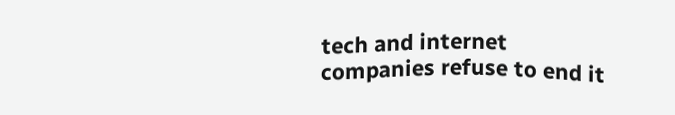tech and internet companies refuse to end it